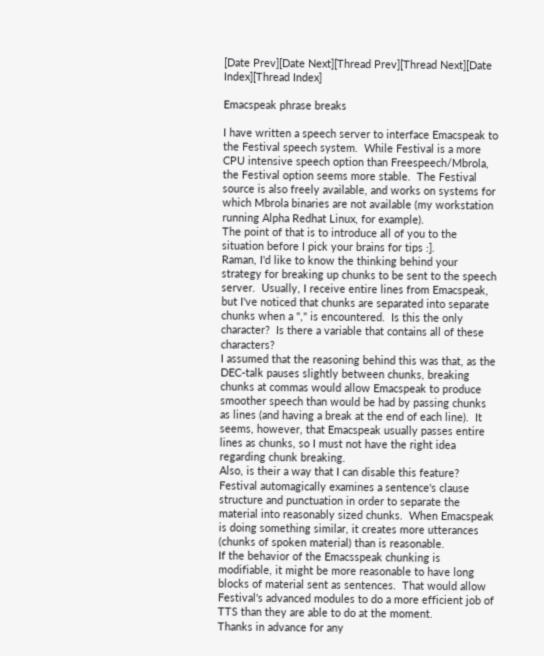[Date Prev][Date Next][Thread Prev][Thread Next][Date Index][Thread Index]

Emacspeak phrase breaks

I have written a speech server to interface Emacspeak to the Festival speech system.  While Festival is a more CPU intensive speech option than Freespeech/Mbrola, the Festival option seems more stable.  The Festival source is also freely available, and works on systems for which Mbrola binaries are not available (my workstation running Alpha Redhat Linux, for example).
The point of that is to introduce all of you to the situation before I pick your brains for tips :].
Raman, I'd like to know the thinking behind your strategy for breaking up chunks to be sent to the speech server.  Usually, I receive entire lines from Emacspeak, but I've noticed that chunks are separated into separate chunks when a "," is encountered.  Is this the only character?  Is there a variable that contains all of these characters?
I assumed that the reasoning behind this was that, as the DEC-talk pauses slightly between chunks, breaking chunks at commas would allow Emacspeak to produce smoother speech than would be had by passing chunks as lines (and having a break at the end of each line).  It seems, however, that Emacspeak usually passes entire lines as chunks, so I must not have the right idea regarding chunk breaking.
Also, is their a way that I can disable this feature?  Festival automagically examines a sentence's clause structure and punctuation in order to separate the material into reasonably sized chunks.  When Emacspeak is doing something similar, it creates more utterances (chunks of spoken material) than is reasonable.
If the behavior of the Emacsspeak chunking is modifiable, it might be more reasonable to have long blocks of material sent as sentences.  That would allow Festival's advanced modules to do a more efficient job of TTS than they are able to do at the moment.
Thanks in advance for any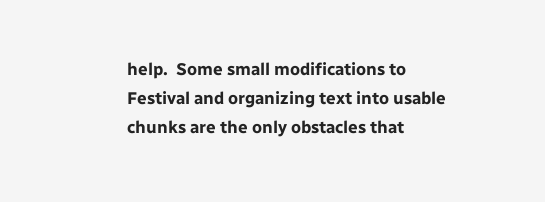help.  Some small modifications to Festival and organizing text into usable chunks are the only obstacles that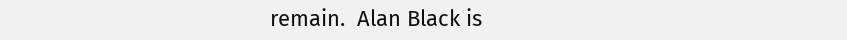remain.  Alan Black is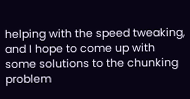helping with the speed tweaking, and I hope to come up with some solutions to the chunking problem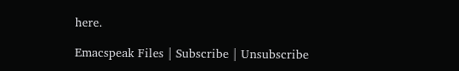here.

Emacspeak Files | Subscribe | Unsubscribe